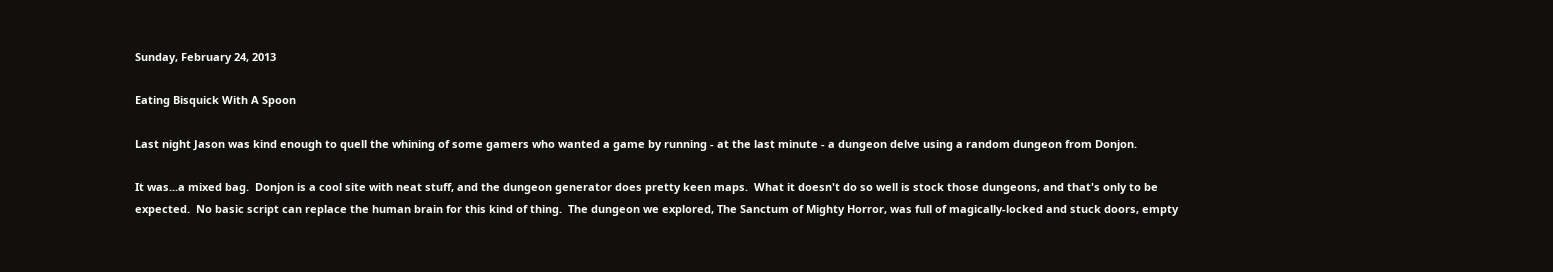Sunday, February 24, 2013

Eating Bisquick With A Spoon

Last night Jason was kind enough to quell the whining of some gamers who wanted a game by running - at the last minute - a dungeon delve using a random dungeon from Donjon.

It was...a mixed bag.  Donjon is a cool site with neat stuff, and the dungeon generator does pretty keen maps.  What it doesn't do so well is stock those dungeons, and that's only to be expected.  No basic script can replace the human brain for this kind of thing.  The dungeon we explored, The Sanctum of Mighty Horror, was full of magically-locked and stuck doors, empty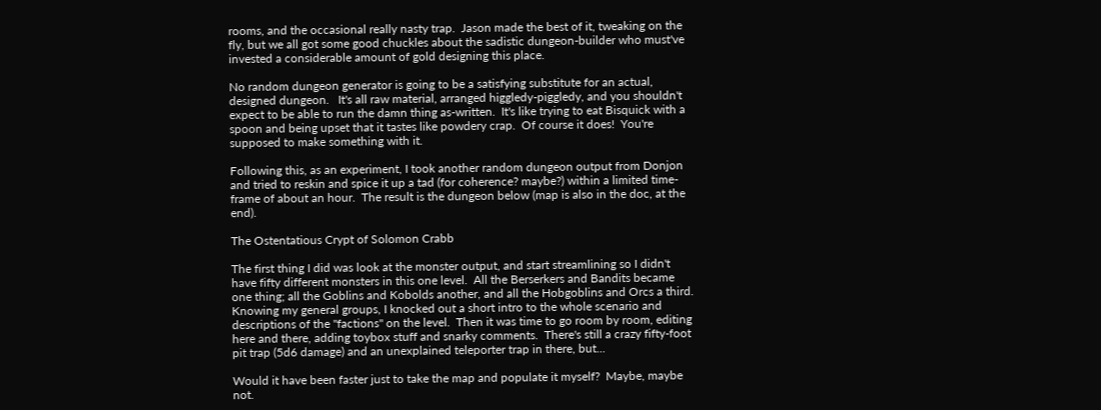rooms, and the occasional really nasty trap.  Jason made the best of it, tweaking on the fly, but we all got some good chuckles about the sadistic dungeon-builder who must've invested a considerable amount of gold designing this place.

No random dungeon generator is going to be a satisfying substitute for an actual, designed dungeon.   It's all raw material, arranged higgledy-piggledy, and you shouldn't expect to be able to run the damn thing as-written.  It's like trying to eat Bisquick with a spoon and being upset that it tastes like powdery crap.  Of course it does!  You're supposed to make something with it.

Following this, as an experiment, I took another random dungeon output from Donjon and tried to reskin and spice it up a tad (for coherence? maybe?) within a limited time-frame of about an hour.  The result is the dungeon below (map is also in the doc, at the end).

The Ostentatious Crypt of Solomon Crabb

The first thing I did was look at the monster output, and start streamlining so I didn't have fifty different monsters in this one level.  All the Berserkers and Bandits became one thing; all the Goblins and Kobolds another, and all the Hobgoblins and Orcs a third.  Knowing my general groups, I knocked out a short intro to the whole scenario and descriptions of the "factions" on the level.  Then it was time to go room by room, editing here and there, adding toybox stuff and snarky comments.  There's still a crazy fifty-foot pit trap (5d6 damage) and an unexplained teleporter trap in there, but...

Would it have been faster just to take the map and populate it myself?  Maybe, maybe not.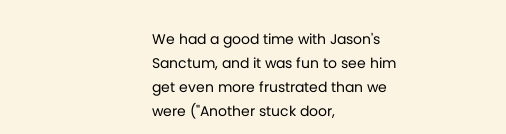We had a good time with Jason's Sanctum, and it was fun to see him get even more frustrated than we were ("Another stuck door,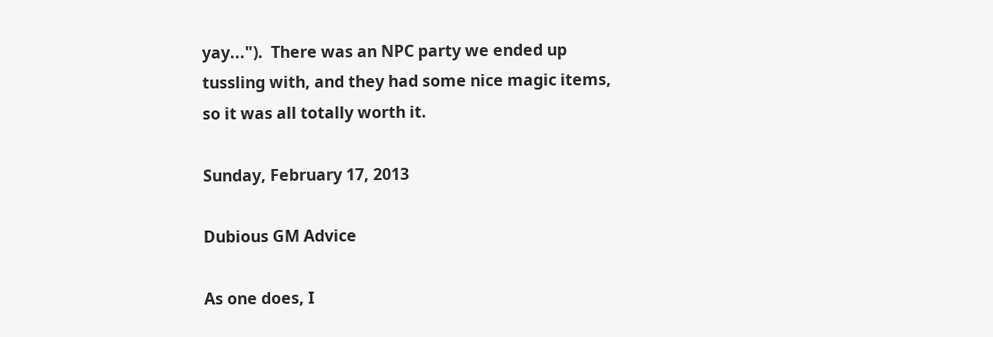yay...").  There was an NPC party we ended up tussling with, and they had some nice magic items, so it was all totally worth it.

Sunday, February 17, 2013

Dubious GM Advice

As one does, I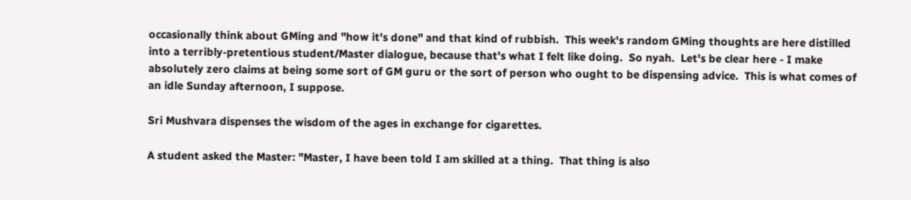occasionally think about GMing and "how it's done" and that kind of rubbish.  This week's random GMing thoughts are here distilled into a terribly-pretentious student/Master dialogue, because that's what I felt like doing.  So nyah.  Let's be clear here - I make absolutely zero claims at being some sort of GM guru or the sort of person who ought to be dispensing advice.  This is what comes of an idle Sunday afternoon, I suppose.

Sri Mushvara dispenses the wisdom of the ages in exchange for cigarettes.

A student asked the Master: "Master, I have been told I am skilled at a thing.  That thing is also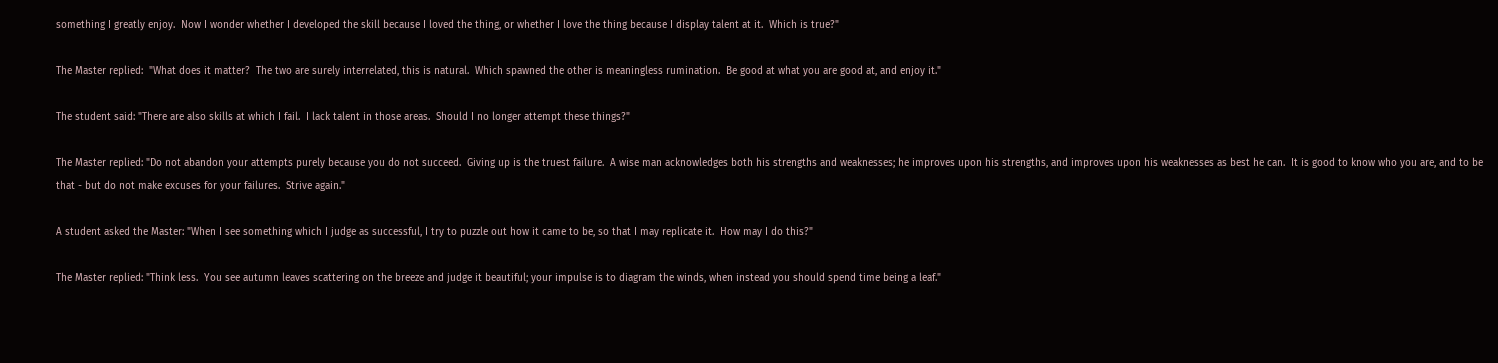something I greatly enjoy.  Now I wonder whether I developed the skill because I loved the thing, or whether I love the thing because I display talent at it.  Which is true?"

The Master replied:  "What does it matter?  The two are surely interrelated, this is natural.  Which spawned the other is meaningless rumination.  Be good at what you are good at, and enjoy it."

The student said: "There are also skills at which I fail.  I lack talent in those areas.  Should I no longer attempt these things?"

The Master replied: "Do not abandon your attempts purely because you do not succeed.  Giving up is the truest failure.  A wise man acknowledges both his strengths and weaknesses; he improves upon his strengths, and improves upon his weaknesses as best he can.  It is good to know who you are, and to be that - but do not make excuses for your failures.  Strive again."

A student asked the Master: "When I see something which I judge as successful, I try to puzzle out how it came to be, so that I may replicate it.  How may I do this?"

The Master replied: "Think less.  You see autumn leaves scattering on the breeze and judge it beautiful; your impulse is to diagram the winds, when instead you should spend time being a leaf."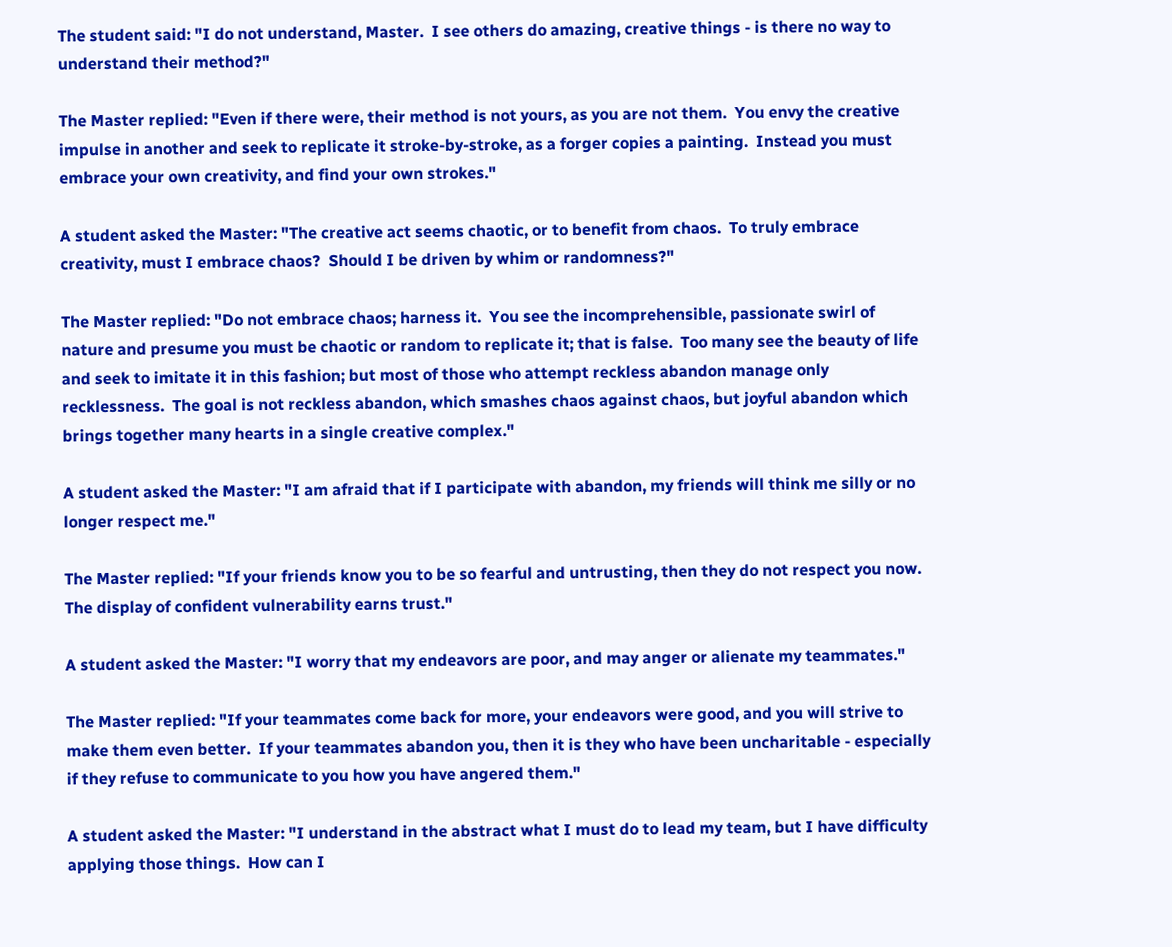The student said: "I do not understand, Master.  I see others do amazing, creative things - is there no way to understand their method?"

The Master replied: "Even if there were, their method is not yours, as you are not them.  You envy the creative impulse in another and seek to replicate it stroke-by-stroke, as a forger copies a painting.  Instead you must embrace your own creativity, and find your own strokes."

A student asked the Master: "The creative act seems chaotic, or to benefit from chaos.  To truly embrace creativity, must I embrace chaos?  Should I be driven by whim or randomness?"

The Master replied: "Do not embrace chaos; harness it.  You see the incomprehensible, passionate swirl of nature and presume you must be chaotic or random to replicate it; that is false.  Too many see the beauty of life and seek to imitate it in this fashion; but most of those who attempt reckless abandon manage only recklessness.  The goal is not reckless abandon, which smashes chaos against chaos, but joyful abandon which brings together many hearts in a single creative complex."

A student asked the Master: "I am afraid that if I participate with abandon, my friends will think me silly or no longer respect me."

The Master replied: "If your friends know you to be so fearful and untrusting, then they do not respect you now.  The display of confident vulnerability earns trust."

A student asked the Master: "I worry that my endeavors are poor, and may anger or alienate my teammates."

The Master replied: "If your teammates come back for more, your endeavors were good, and you will strive to make them even better.  If your teammates abandon you, then it is they who have been uncharitable - especially if they refuse to communicate to you how you have angered them."

A student asked the Master: "I understand in the abstract what I must do to lead my team, but I have difficulty applying those things.  How can I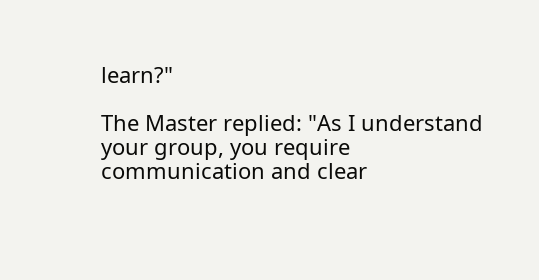learn?"

The Master replied: "As I understand your group, you require communication and clear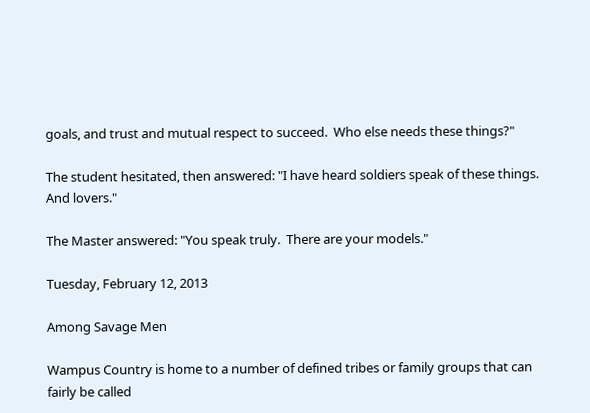goals, and trust and mutual respect to succeed.  Who else needs these things?"

The student hesitated, then answered: "I have heard soldiers speak of these things.  And lovers."

The Master answered: "You speak truly.  There are your models."

Tuesday, February 12, 2013

Among Savage Men

Wampus Country is home to a number of defined tribes or family groups that can fairly be called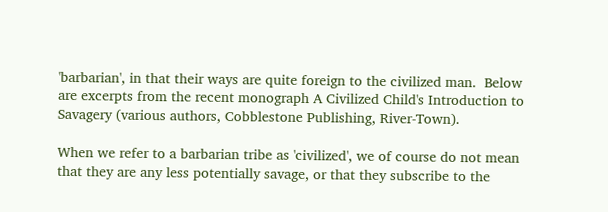'barbarian', in that their ways are quite foreign to the civilized man.  Below are excerpts from the recent monograph A Civilized Child's Introduction to Savagery (various authors, Cobblestone Publishing, River-Town).

When we refer to a barbarian tribe as 'civilized', we of course do not mean that they are any less potentially savage, or that they subscribe to the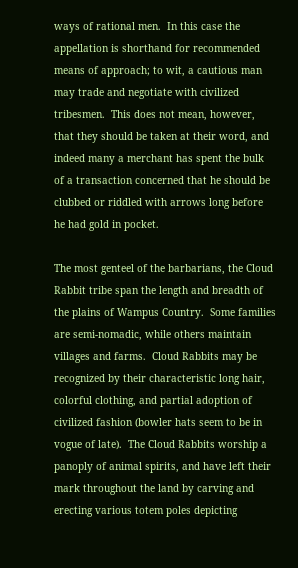ways of rational men.  In this case the appellation is shorthand for recommended means of approach; to wit, a cautious man may trade and negotiate with civilized tribesmen.  This does not mean, however, that they should be taken at their word, and indeed many a merchant has spent the bulk of a transaction concerned that he should be clubbed or riddled with arrows long before he had gold in pocket.

The most genteel of the barbarians, the Cloud Rabbit tribe span the length and breadth of the plains of Wampus Country.  Some families are semi-nomadic, while others maintain villages and farms.  Cloud Rabbits may be recognized by their characteristic long hair, colorful clothing, and partial adoption of civilized fashion (bowler hats seem to be in vogue of late).  The Cloud Rabbits worship a panoply of animal spirits, and have left their mark throughout the land by carving and erecting various totem poles depicting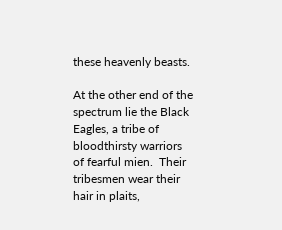these heavenly beasts.

At the other end of the spectrum lie the Black Eagles, a tribe of bloodthirsty warriors of fearful mien.  Their tribesmen wear their hair in plaits,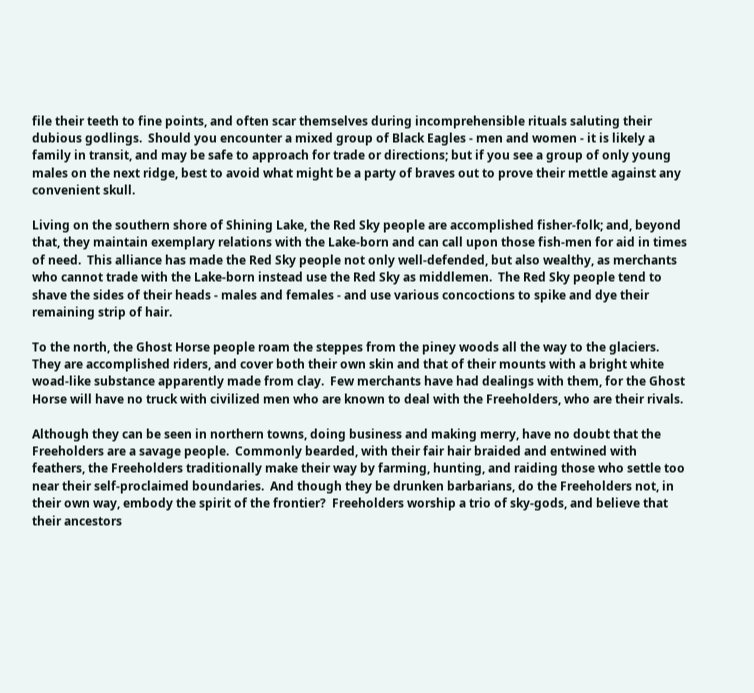file their teeth to fine points, and often scar themselves during incomprehensible rituals saluting their dubious godlings.  Should you encounter a mixed group of Black Eagles - men and women - it is likely a family in transit, and may be safe to approach for trade or directions; but if you see a group of only young males on the next ridge, best to avoid what might be a party of braves out to prove their mettle against any convenient skull.

Living on the southern shore of Shining Lake, the Red Sky people are accomplished fisher-folk; and, beyond that, they maintain exemplary relations with the Lake-born and can call upon those fish-men for aid in times of need.  This alliance has made the Red Sky people not only well-defended, but also wealthy, as merchants who cannot trade with the Lake-born instead use the Red Sky as middlemen.  The Red Sky people tend to shave the sides of their heads - males and females - and use various concoctions to spike and dye their remaining strip of hair.

To the north, the Ghost Horse people roam the steppes from the piney woods all the way to the glaciers.  They are accomplished riders, and cover both their own skin and that of their mounts with a bright white woad-like substance apparently made from clay.  Few merchants have had dealings with them, for the Ghost Horse will have no truck with civilized men who are known to deal with the Freeholders, who are their rivals.

Although they can be seen in northern towns, doing business and making merry, have no doubt that the Freeholders are a savage people.  Commonly bearded, with their fair hair braided and entwined with feathers, the Freeholders traditionally make their way by farming, hunting, and raiding those who settle too near their self-proclaimed boundaries.  And though they be drunken barbarians, do the Freeholders not, in their own way, embody the spirit of the frontier?  Freeholders worship a trio of sky-gods, and believe that their ancestors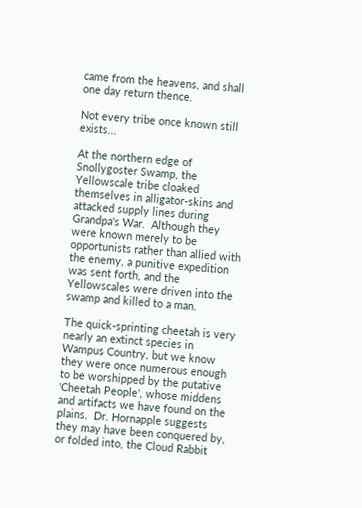came from the heavens, and shall one day return thence.

Not every tribe once known still exists...

At the northern edge of Snollygoster Swamp, the Yellowscale tribe cloaked themselves in alligator-skins and attacked supply lines during Grandpa's War.  Although they were known merely to be opportunists rather than allied with the enemy, a punitive expedition was sent forth, and the Yellowscales were driven into the swamp and killed to a man.

The quick-sprinting cheetah is very nearly an extinct species in Wampus Country, but we know they were once numerous enough to be worshipped by the putative 'Cheetah People', whose middens and artifacts we have found on the plains.  Dr. Hornapple suggests they may have been conquered by, or folded into, the Cloud Rabbit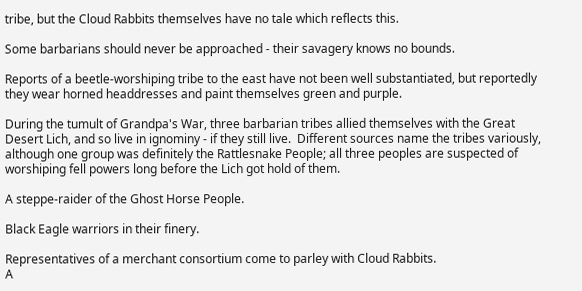tribe, but the Cloud Rabbits themselves have no tale which reflects this.

Some barbarians should never be approached - their savagery knows no bounds.

Reports of a beetle-worshiping tribe to the east have not been well substantiated, but reportedly they wear horned headdresses and paint themselves green and purple.

During the tumult of Grandpa's War, three barbarian tribes allied themselves with the Great Desert Lich, and so live in ignominy - if they still live.  Different sources name the tribes variously, although one group was definitely the Rattlesnake People; all three peoples are suspected of worshiping fell powers long before the Lich got hold of them.

A steppe-raider of the Ghost Horse People.

Black Eagle warriors in their finery.

Representatives of a merchant consortium come to parley with Cloud Rabbits.
A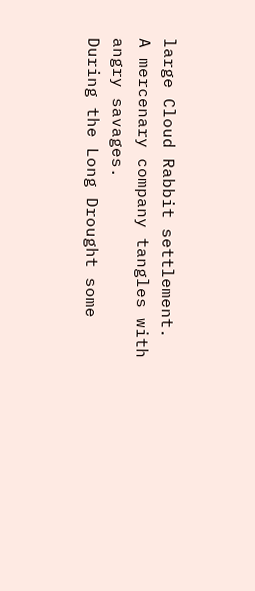large Cloud Rabbit settlement.
A mercenary company tangles with angry savages.
During the Long Drought some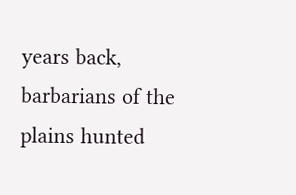years back, barbarians of the plains hunted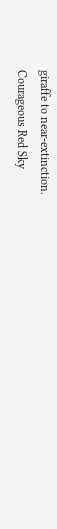giraffe to near-extinction.
Courageous Red Sky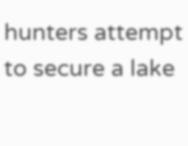hunters attempt to secure a lake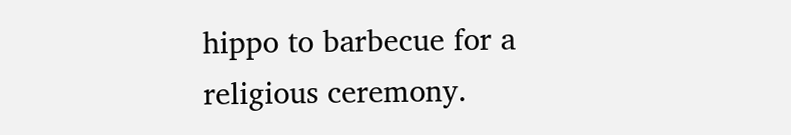hippo to barbecue for a religious ceremony.